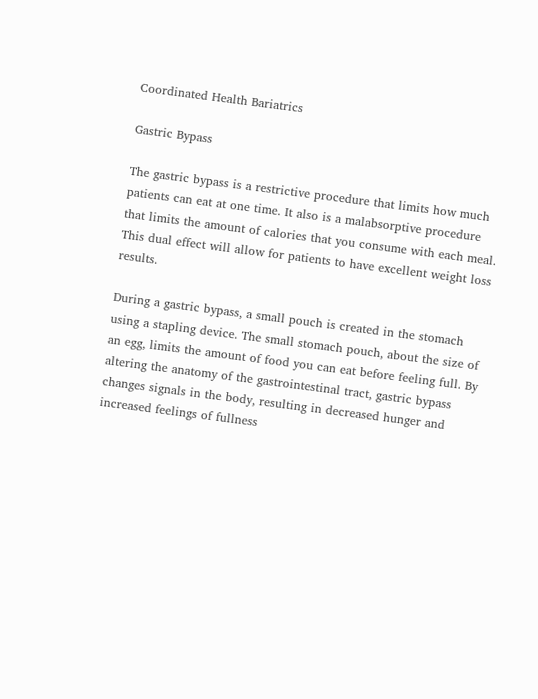Coordinated Health Bariatrics

Gastric Bypass

The gastric bypass is a restrictive procedure that limits how much patients can eat at one time. It also is a malabsorptive procedure that limits the amount of calories that you consume with each meal. This dual effect will allow for patients to have excellent weight loss results.

During a gastric bypass, a small pouch is created in the stomach using a stapling device. The small stomach pouch, about the size of an egg, limits the amount of food you can eat before feeling full. By altering the anatomy of the gastrointestinal tract, gastric bypass changes signals in the body, resulting in decreased hunger and increased feelings of fullness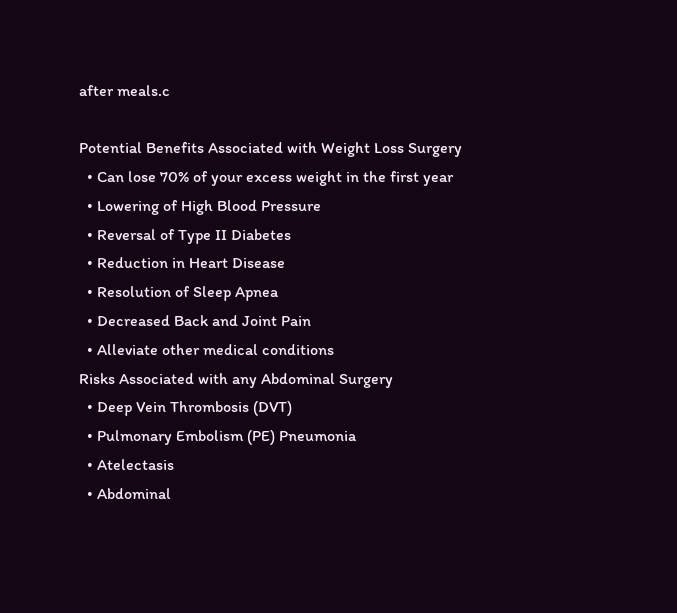after meals.c

Potential Benefits Associated with Weight Loss Surgery
  • Can lose 70% of your excess weight in the first year
  • Lowering of High Blood Pressure
  • Reversal of Type II Diabetes
  • Reduction in Heart Disease
  • Resolution of Sleep Apnea
  • Decreased Back and Joint Pain
  • Alleviate other medical conditions
Risks Associated with any Abdominal Surgery
  • Deep Vein Thrombosis (DVT)
  • Pulmonary Embolism (PE) Pneumonia
  • Atelectasis
  • Abdominal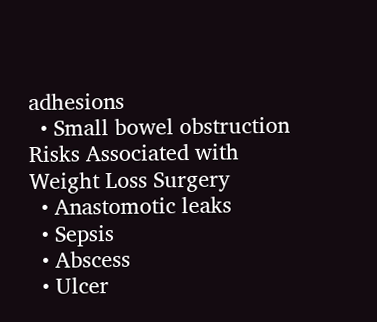adhesions
  • Small bowel obstruction
Risks Associated with Weight Loss Surgery
  • Anastomotic leaks
  • Sepsis
  • Abscess
  • Ulcer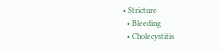• Stricture
  • Bleeding
  • Cholecystitis